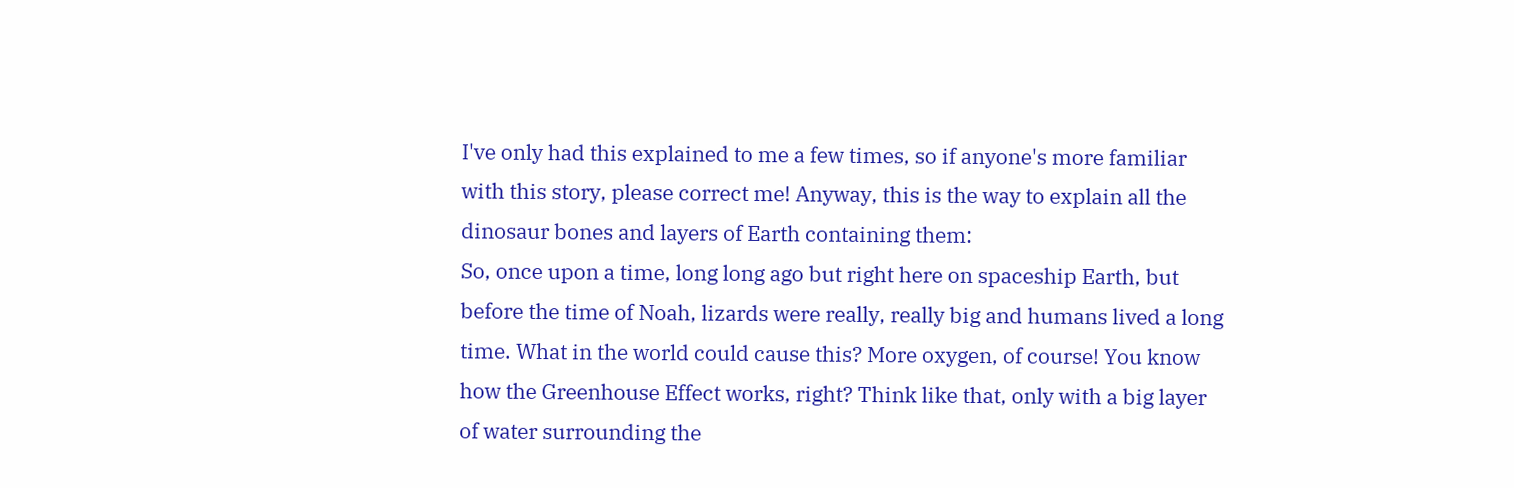I've only had this explained to me a few times, so if anyone's more familiar with this story, please correct me! Anyway, this is the way to explain all the dinosaur bones and layers of Earth containing them:
So, once upon a time, long long ago but right here on spaceship Earth, but before the time of Noah, lizards were really, really big and humans lived a long time. What in the world could cause this? More oxygen, of course! You know how the Greenhouse Effect works, right? Think like that, only with a big layer of water surrounding the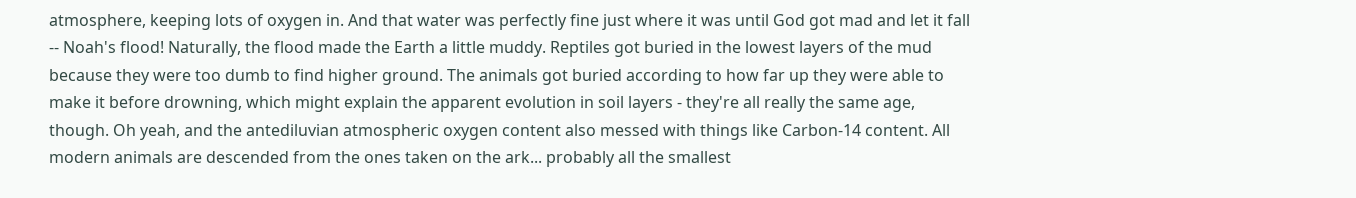atmosphere, keeping lots of oxygen in. And that water was perfectly fine just where it was until God got mad and let it fall -- Noah's flood! Naturally, the flood made the Earth a little muddy. Reptiles got buried in the lowest layers of the mud because they were too dumb to find higher ground. The animals got buried according to how far up they were able to make it before drowning, which might explain the apparent evolution in soil layers - they're all really the same age, though. Oh yeah, and the antediluvian atmospheric oxygen content also messed with things like Carbon-14 content. All modern animals are descended from the ones taken on the ark... probably all the smallest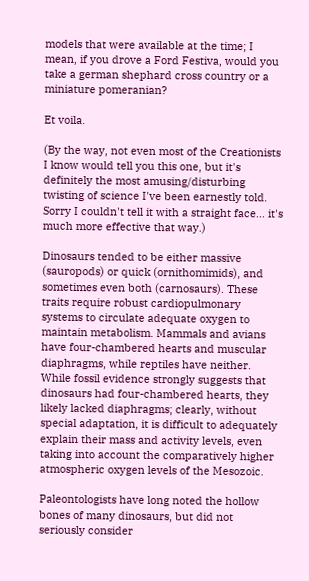models that were available at the time; I mean, if you drove a Ford Festiva, would you take a german shephard cross country or a miniature pomeranian?

Et voila.

(By the way, not even most of the Creationists I know would tell you this one, but it's definitely the most amusing/disturbing twisting of science I've been earnestly told. Sorry I couldn't tell it with a straight face... it's much more effective that way.)

Dinosaurs tended to be either massive (sauropods) or quick (ornithomimids), and sometimes even both (carnosaurs). These traits require robust cardiopulmonary systems to circulate adequate oxygen to maintain metabolism. Mammals and avians have four-chambered hearts and muscular diaphragms, while reptiles have neither. While fossil evidence strongly suggests that dinosaurs had four-chambered hearts, they likely lacked diaphragms; clearly, without special adaptation, it is difficult to adequately explain their mass and activity levels, even taking into account the comparatively higher atmospheric oxygen levels of the Mesozoic.

Paleontologists have long noted the hollow bones of many dinosaurs, but did not seriously consider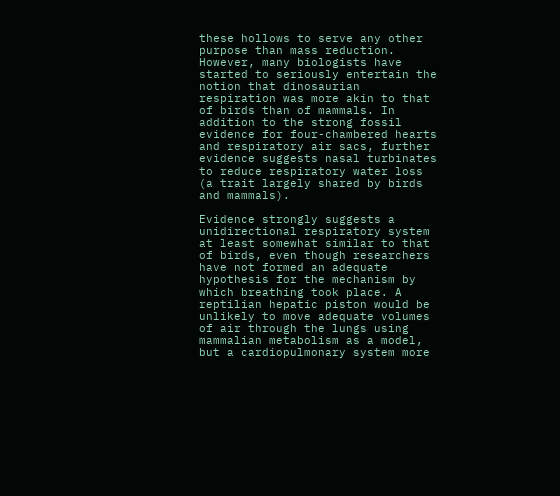these hollows to serve any other purpose than mass reduction. However, many biologists have started to seriously entertain the notion that dinosaurian respiration was more akin to that of birds than of mammals. In addition to the strong fossil evidence for four-chambered hearts and respiratory air sacs, further evidence suggests nasal turbinates to reduce respiratory water loss (a trait largely shared by birds and mammals).

Evidence strongly suggests a unidirectional respiratory system at least somewhat similar to that of birds, even though researchers have not formed an adequate hypothesis for the mechanism by which breathing took place. A reptilian hepatic piston would be unlikely to move adequate volumes of air through the lungs using mammalian metabolism as a model, but a cardiopulmonary system more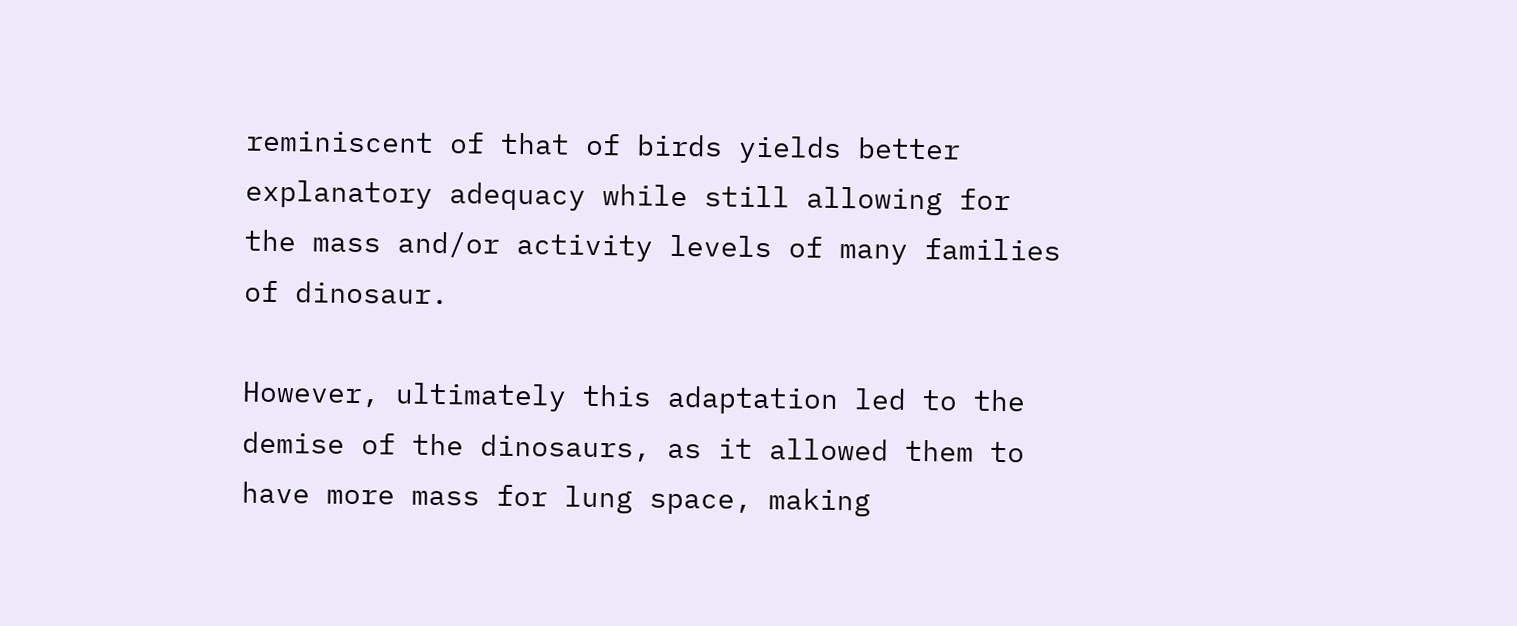reminiscent of that of birds yields better explanatory adequacy while still allowing for the mass and/or activity levels of many families of dinosaur.

However, ultimately this adaptation led to the demise of the dinosaurs, as it allowed them to have more mass for lung space, making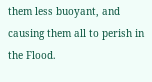them less buoyant, and causing them all to perish in the Flood.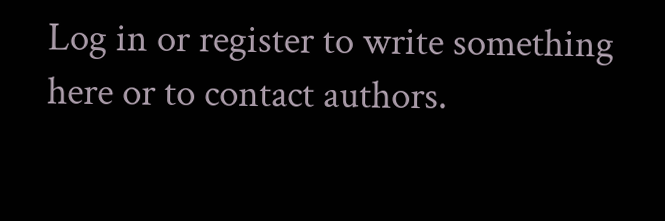Log in or register to write something here or to contact authors.